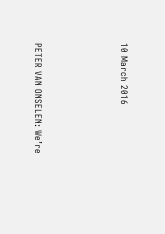10 March 2016




PETER VAN ONSELEN: We’re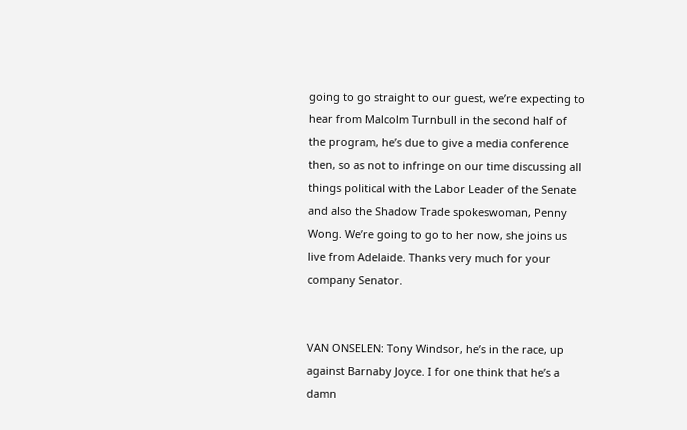going to go straight to our guest, we’re expecting to hear from Malcolm Turnbull in the second half of the program, he’s due to give a media conference then, so as not to infringe on our time discussing all things political with the Labor Leader of the Senate and also the Shadow Trade spokeswoman, Penny Wong. We’re going to go to her now, she joins us live from Adelaide. Thanks very much for your company Senator.


VAN ONSELEN: Tony Windsor, he’s in the race, up against Barnaby Joyce. I for one think that he’s a damn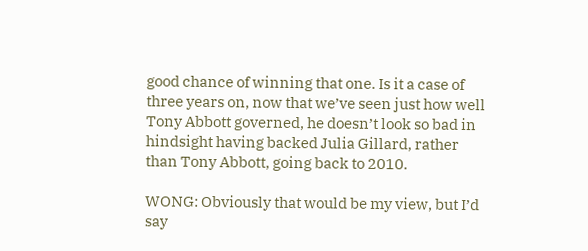good chance of winning that one. Is it a case of three years on, now that we’ve seen just how well Tony Abbott governed, he doesn’t look so bad in hindsight having backed Julia Gillard, rather than Tony Abbott, going back to 2010.

WONG: Obviously that would be my view, but I’d say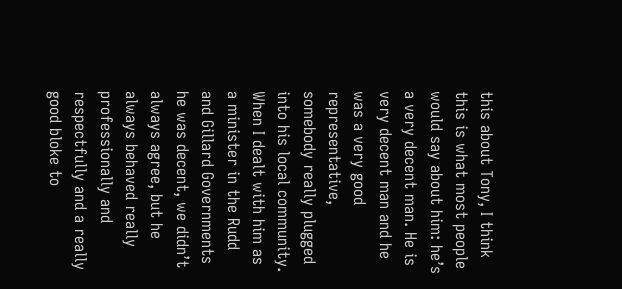this about Tony, I think this is what most people would say about him: he’s a very decent man. He is very decent man and he was a very good representative, somebody really plugged into his local community. When I dealt with him as a minister in the Rudd and Gillard Governments he was decent, we didn’t always agree, but he always behaved really professionally and respectfully and a really good bloke to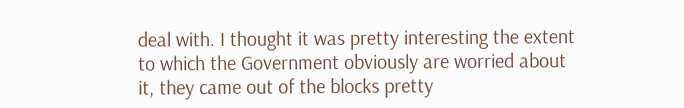deal with. I thought it was pretty interesting the extent to which the Government obviously are worried about it, they came out of the blocks pretty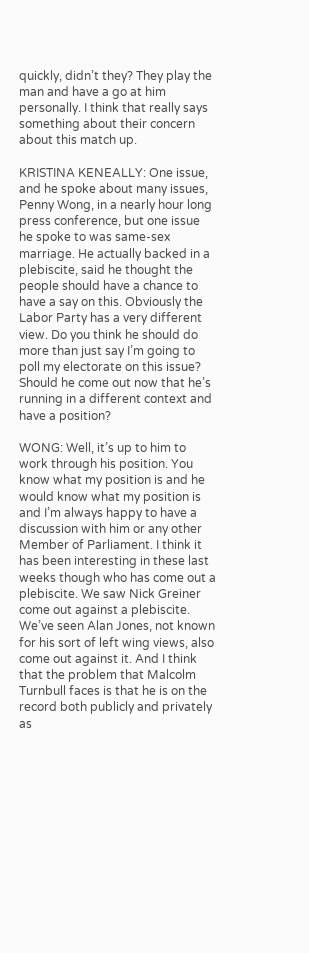quickly, didn’t they? They play the man and have a go at him personally. I think that really says something about their concern about this match up.

KRISTINA KENEALLY: One issue, and he spoke about many issues, Penny Wong, in a nearly hour long press conference, but one issue he spoke to was same-sex marriage. He actually backed in a plebiscite, said he thought the people should have a chance to have a say on this. Obviously the Labor Party has a very different view. Do you think he should do more than just say I’m going to poll my electorate on this issue? Should he come out now that he’s running in a different context and have a position?

WONG: Well, it’s up to him to work through his position. You know what my position is and he would know what my position is and I’m always happy to have a discussion with him or any other Member of Parliament. I think it has been interesting in these last weeks though who has come out a plebiscite. We saw Nick Greiner come out against a plebiscite. We’ve seen Alan Jones, not known for his sort of left wing views, also come out against it. And I think that the problem that Malcolm Turnbull faces is that he is on the record both publicly and privately as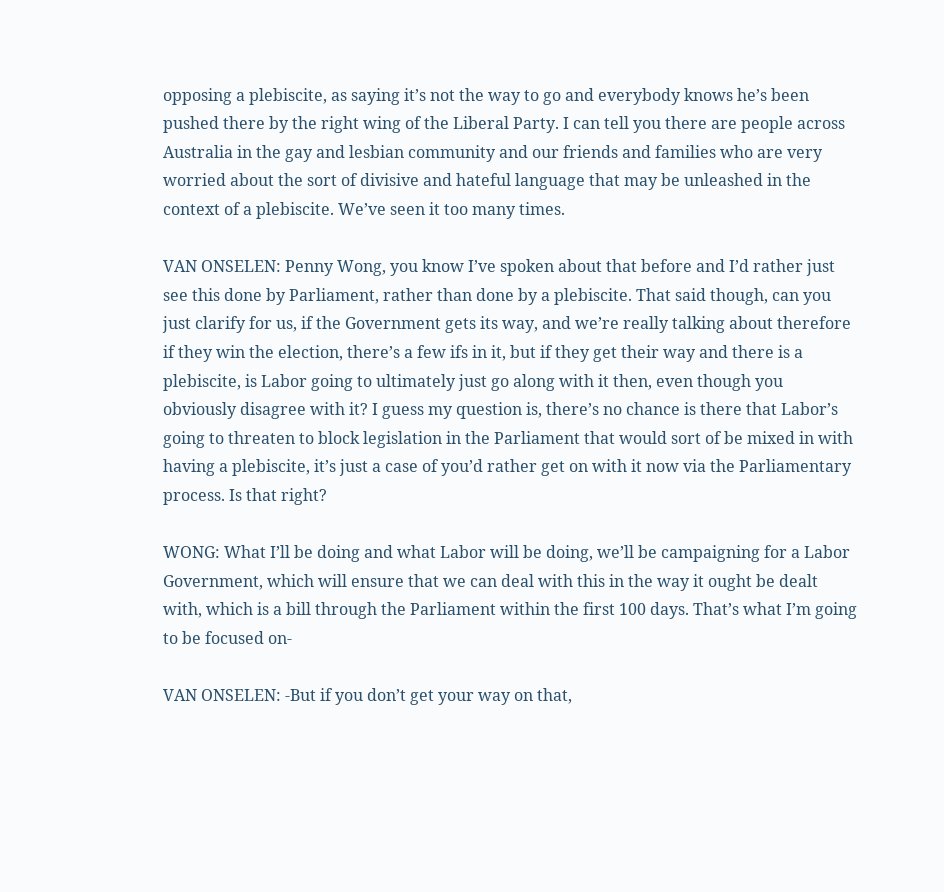opposing a plebiscite, as saying it’s not the way to go and everybody knows he’s been pushed there by the right wing of the Liberal Party. I can tell you there are people across Australia in the gay and lesbian community and our friends and families who are very worried about the sort of divisive and hateful language that may be unleashed in the context of a plebiscite. We’ve seen it too many times.

VAN ONSELEN: Penny Wong, you know I’ve spoken about that before and I’d rather just see this done by Parliament, rather than done by a plebiscite. That said though, can you just clarify for us, if the Government gets its way, and we’re really talking about therefore if they win the election, there’s a few ifs in it, but if they get their way and there is a plebiscite, is Labor going to ultimately just go along with it then, even though you obviously disagree with it? I guess my question is, there’s no chance is there that Labor’s going to threaten to block legislation in the Parliament that would sort of be mixed in with having a plebiscite, it’s just a case of you’d rather get on with it now via the Parliamentary process. Is that right?

WONG: What I’ll be doing and what Labor will be doing, we’ll be campaigning for a Labor Government, which will ensure that we can deal with this in the way it ought be dealt with, which is a bill through the Parliament within the first 100 days. That’s what I’m going to be focused on-

VAN ONSELEN: -But if you don’t get your way on that,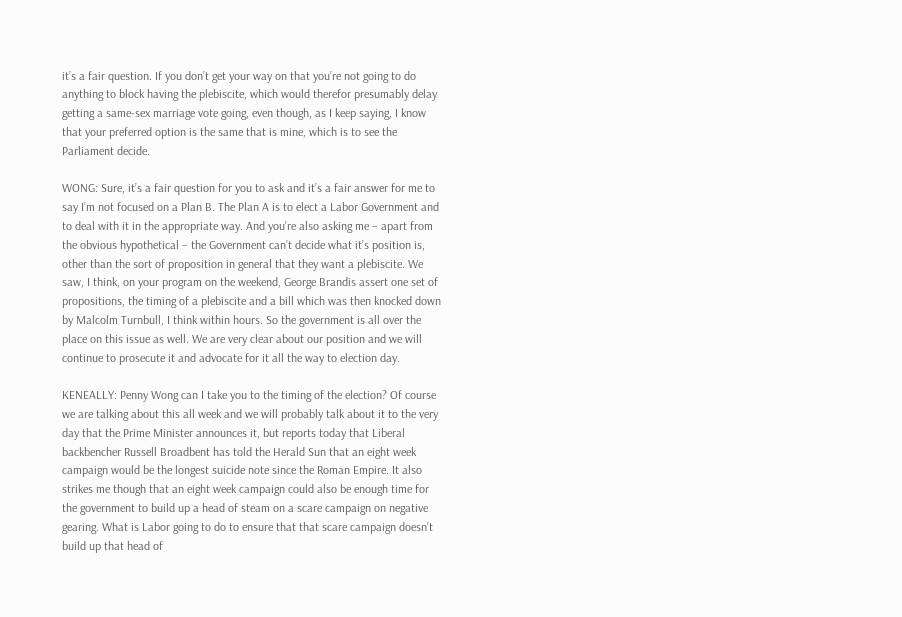it’s a fair question. If you don’t get your way on that you’re not going to do anything to block having the plebiscite, which would therefor presumably delay getting a same-sex marriage vote going, even though, as I keep saying, I know that your preferred option is the same that is mine, which is to see the Parliament decide.

WONG: Sure, it’s a fair question for you to ask and it’s a fair answer for me to say I’m not focused on a Plan B. The Plan A is to elect a Labor Government and to deal with it in the appropriate way. And you’re also asking me – apart from the obvious hypothetical – the Government can’t decide what it’s position is, other than the sort of proposition in general that they want a plebiscite. We saw, I think, on your program on the weekend, George Brandis assert one set of propositions, the timing of a plebiscite and a bill which was then knocked down by Malcolm Turnbull, I think within hours. So the government is all over the place on this issue as well. We are very clear about our position and we will continue to prosecute it and advocate for it all the way to election day.

KENEALLY: Penny Wong can I take you to the timing of the election? Of course we are talking about this all week and we will probably talk about it to the very day that the Prime Minister announces it, but reports today that Liberal backbencher Russell Broadbent has told the Herald Sun that an eight week campaign would be the longest suicide note since the Roman Empire. It also strikes me though that an eight week campaign could also be enough time for the government to build up a head of steam on a scare campaign on negative gearing. What is Labor going to do to ensure that that scare campaign doesn’t build up that head of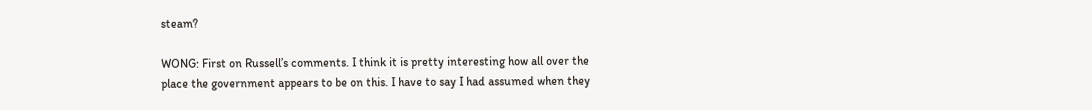steam?

WONG: First on Russell’s comments. I think it is pretty interesting how all over the place the government appears to be on this. I have to say I had assumed when they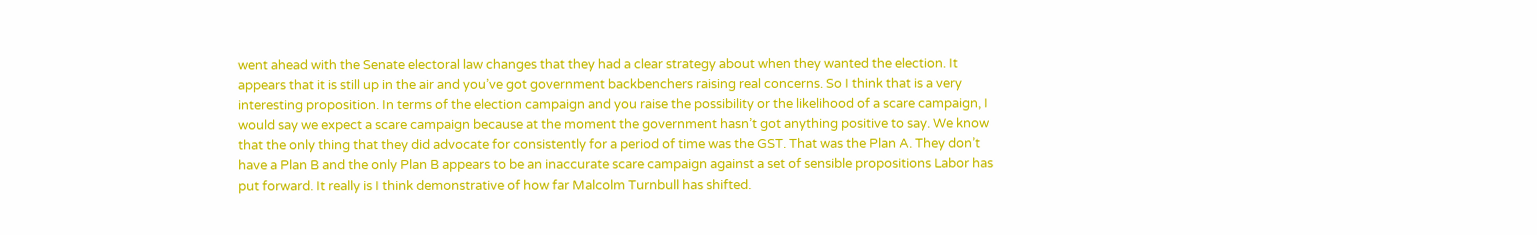went ahead with the Senate electoral law changes that they had a clear strategy about when they wanted the election. It appears that it is still up in the air and you’ve got government backbenchers raising real concerns. So I think that is a very interesting proposition. In terms of the election campaign and you raise the possibility or the likelihood of a scare campaign, I would say we expect a scare campaign because at the moment the government hasn’t got anything positive to say. We know that the only thing that they did advocate for consistently for a period of time was the GST. That was the Plan A. They don’t have a Plan B and the only Plan B appears to be an inaccurate scare campaign against a set of sensible propositions Labor has put forward. It really is I think demonstrative of how far Malcolm Turnbull has shifted.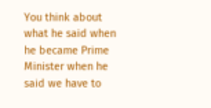You think about what he said when he became Prime Minister when he said we have to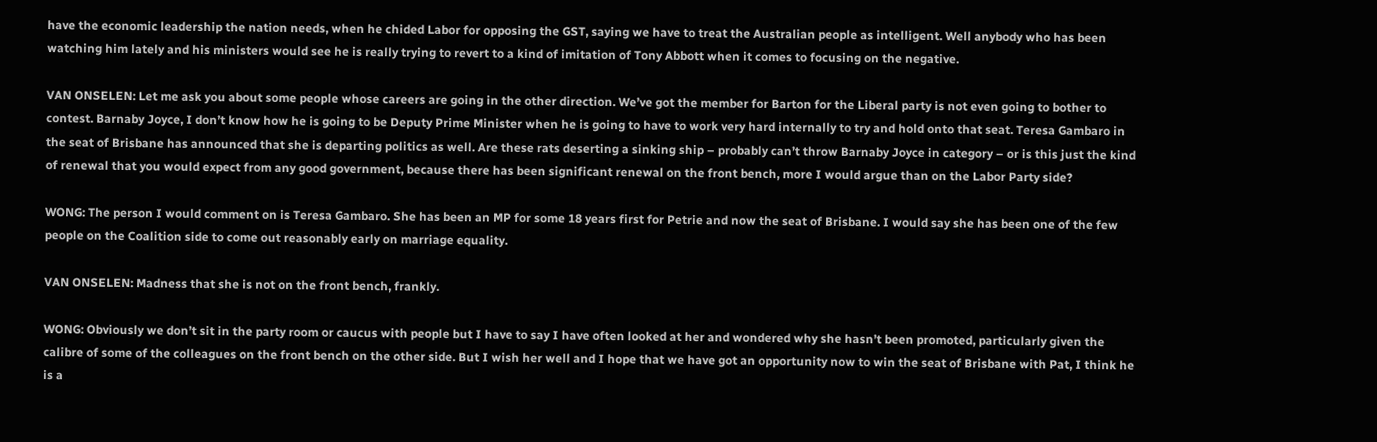have the economic leadership the nation needs, when he chided Labor for opposing the GST, saying we have to treat the Australian people as intelligent. Well anybody who has been watching him lately and his ministers would see he is really trying to revert to a kind of imitation of Tony Abbott when it comes to focusing on the negative.

VAN ONSELEN: Let me ask you about some people whose careers are going in the other direction. We’ve got the member for Barton for the Liberal party is not even going to bother to contest. Barnaby Joyce, I don’t know how he is going to be Deputy Prime Minister when he is going to have to work very hard internally to try and hold onto that seat. Teresa Gambaro in the seat of Brisbane has announced that she is departing politics as well. Are these rats deserting a sinking ship – probably can’t throw Barnaby Joyce in category – or is this just the kind of renewal that you would expect from any good government, because there has been significant renewal on the front bench, more I would argue than on the Labor Party side?

WONG: The person I would comment on is Teresa Gambaro. She has been an MP for some 18 years first for Petrie and now the seat of Brisbane. I would say she has been one of the few people on the Coalition side to come out reasonably early on marriage equality.

VAN ONSELEN: Madness that she is not on the front bench, frankly.

WONG: Obviously we don’t sit in the party room or caucus with people but I have to say I have often looked at her and wondered why she hasn’t been promoted, particularly given the calibre of some of the colleagues on the front bench on the other side. But I wish her well and I hope that we have got an opportunity now to win the seat of Brisbane with Pat, I think he is a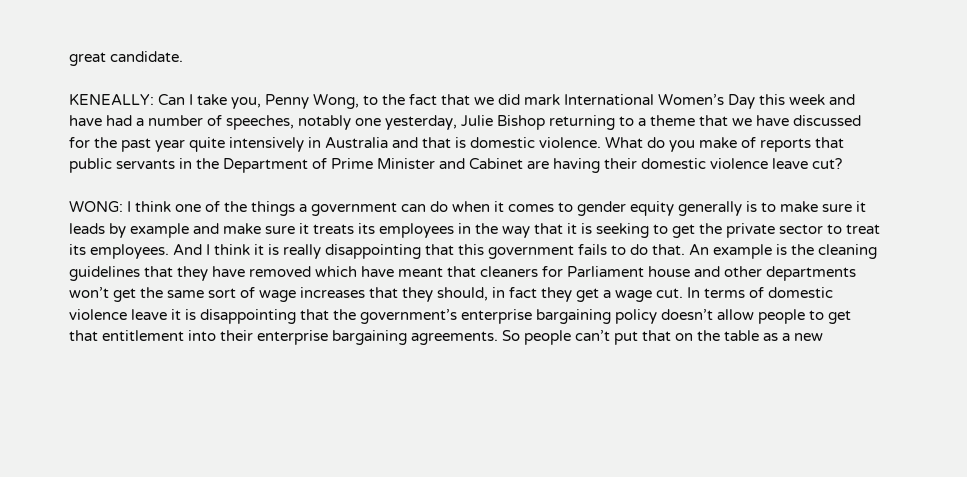great candidate.

KENEALLY: Can I take you, Penny Wong, to the fact that we did mark International Women’s Day this week and have had a number of speeches, notably one yesterday, Julie Bishop returning to a theme that we have discussed for the past year quite intensively in Australia and that is domestic violence. What do you make of reports that public servants in the Department of Prime Minister and Cabinet are having their domestic violence leave cut?

WONG: I think one of the things a government can do when it comes to gender equity generally is to make sure it leads by example and make sure it treats its employees in the way that it is seeking to get the private sector to treat its employees. And I think it is really disappointing that this government fails to do that. An example is the cleaning guidelines that they have removed which have meant that cleaners for Parliament house and other departments won’t get the same sort of wage increases that they should, in fact they get a wage cut. In terms of domestic violence leave it is disappointing that the government’s enterprise bargaining policy doesn’t allow people to get that entitlement into their enterprise bargaining agreements. So people can’t put that on the table as a new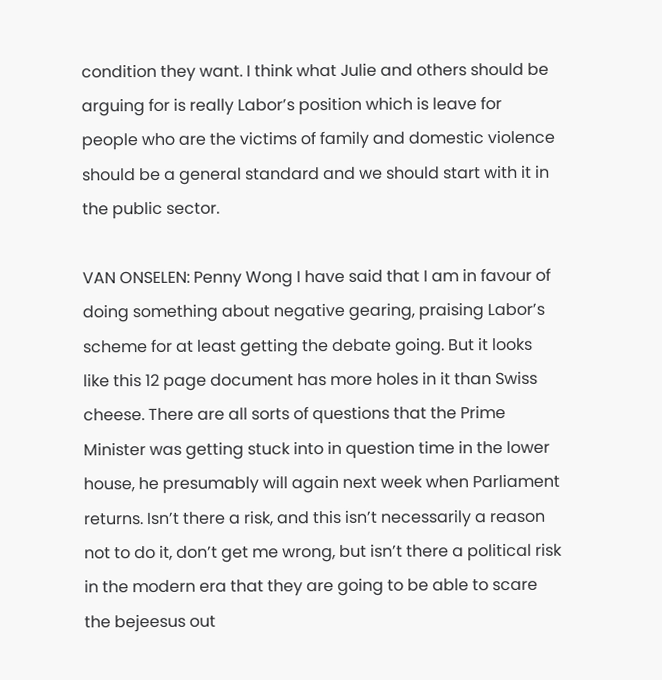condition they want. I think what Julie and others should be arguing for is really Labor’s position which is leave for people who are the victims of family and domestic violence should be a general standard and we should start with it in the public sector.

VAN ONSELEN: Penny Wong I have said that I am in favour of doing something about negative gearing, praising Labor’s scheme for at least getting the debate going. But it looks like this 12 page document has more holes in it than Swiss cheese. There are all sorts of questions that the Prime Minister was getting stuck into in question time in the lower house, he presumably will again next week when Parliament returns. Isn’t there a risk, and this isn’t necessarily a reason not to do it, don’t get me wrong, but isn’t there a political risk in the modern era that they are going to be able to scare the bejeesus out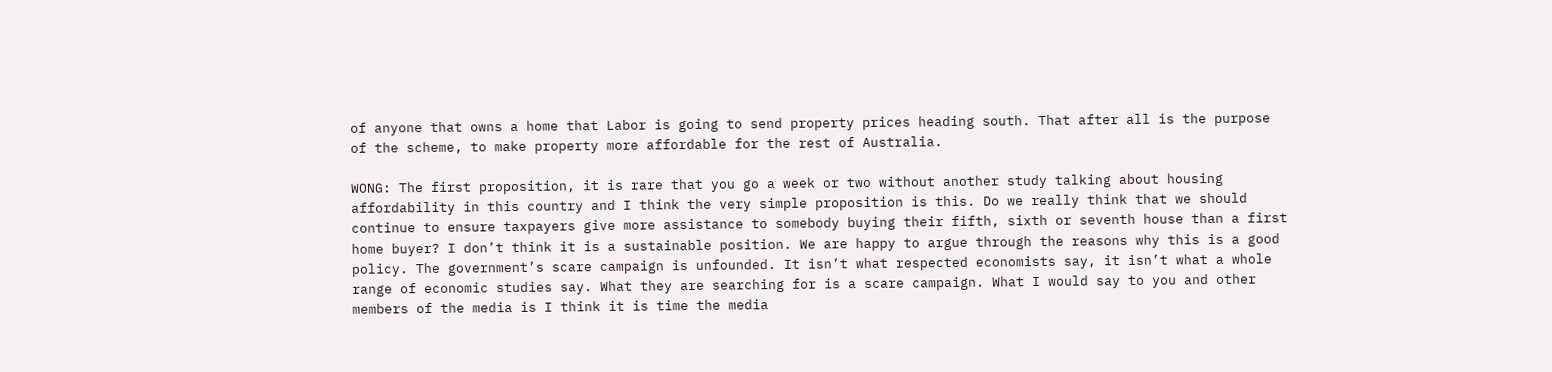of anyone that owns a home that Labor is going to send property prices heading south. That after all is the purpose of the scheme, to make property more affordable for the rest of Australia.

WONG: The first proposition, it is rare that you go a week or two without another study talking about housing affordability in this country and I think the very simple proposition is this. Do we really think that we should continue to ensure taxpayers give more assistance to somebody buying their fifth, sixth or seventh house than a first home buyer? I don’t think it is a sustainable position. We are happy to argue through the reasons why this is a good policy. The government’s scare campaign is unfounded. It isn’t what respected economists say, it isn’t what a whole range of economic studies say. What they are searching for is a scare campaign. What I would say to you and other members of the media is I think it is time the media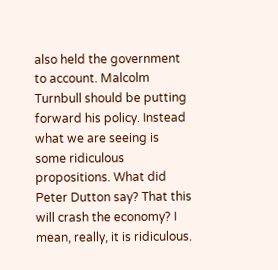also held the government to account. Malcolm Turnbull should be putting forward his policy. Instead what we are seeing is some ridiculous propositions. What did Peter Dutton say? That this will crash the economy? I mean, really, it is ridiculous.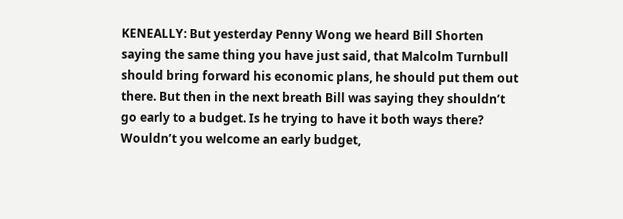KENEALLY: But yesterday Penny Wong we heard Bill Shorten saying the same thing you have just said, that Malcolm Turnbull should bring forward his economic plans, he should put them out there. But then in the next breath Bill was saying they shouldn’t go early to a budget. Is he trying to have it both ways there? Wouldn’t you welcome an early budget,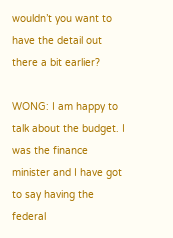wouldn’t you want to have the detail out there a bit earlier?

WONG: I am happy to talk about the budget. I was the finance minister and I have got to say having the federal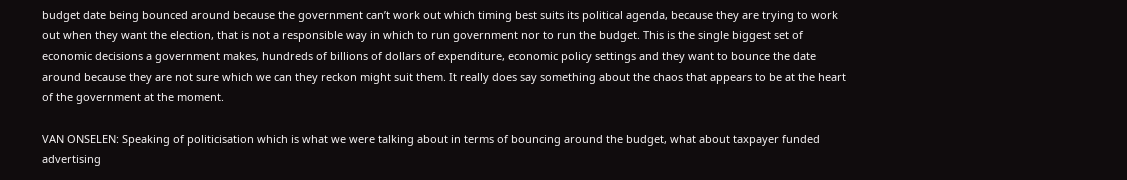budget date being bounced around because the government can’t work out which timing best suits its political agenda, because they are trying to work out when they want the election, that is not a responsible way in which to run government nor to run the budget. This is the single biggest set of economic decisions a government makes, hundreds of billions of dollars of expenditure, economic policy settings and they want to bounce the date around because they are not sure which we can they reckon might suit them. It really does say something about the chaos that appears to be at the heart of the government at the moment.

VAN ONSELEN: Speaking of politicisation which is what we were talking about in terms of bouncing around the budget, what about taxpayer funded advertising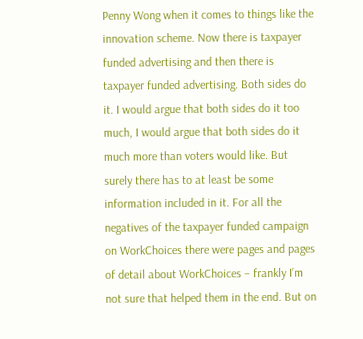Penny Wong when it comes to things like the innovation scheme. Now there is taxpayer funded advertising and then there is taxpayer funded advertising. Both sides do it. I would argue that both sides do it too much, I would argue that both sides do it much more than voters would like. But surely there has to at least be some information included in it. For all the negatives of the taxpayer funded campaign on WorkChoices there were pages and pages of detail about WorkChoices – frankly I’m not sure that helped them in the end. But on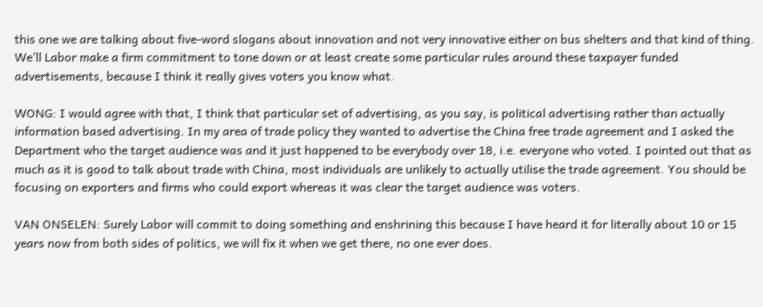this one we are talking about five-word slogans about innovation and not very innovative either on bus shelters and that kind of thing. We’ll Labor make a firm commitment to tone down or at least create some particular rules around these taxpayer funded advertisements, because I think it really gives voters you know what.

WONG: I would agree with that, I think that particular set of advertising, as you say, is political advertising rather than actually information based advertising. In my area of trade policy they wanted to advertise the China free trade agreement and I asked the Department who the target audience was and it just happened to be everybody over 18, i.e. everyone who voted. I pointed out that as much as it is good to talk about trade with China, most individuals are unlikely to actually utilise the trade agreement. You should be focusing on exporters and firms who could export whereas it was clear the target audience was voters.

VAN ONSELEN: Surely Labor will commit to doing something and enshrining this because I have heard it for literally about 10 or 15 years now from both sides of politics, we will fix it when we get there, no one ever does.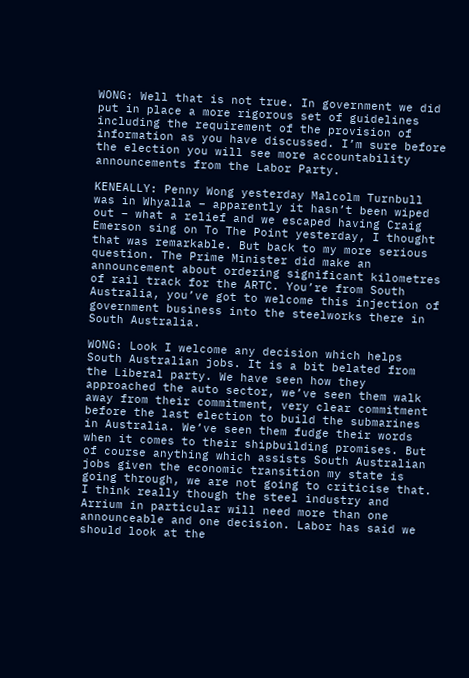WONG: Well that is not true. In government we did put in place a more rigorous set of guidelines including the requirement of the provision of information as you have discussed. I’m sure before the election you will see more accountability announcements from the Labor Party.

KENEALLY: Penny Wong yesterday Malcolm Turnbull was in Whyalla – apparently it hasn’t been wiped out – what a relief and we escaped having Craig Emerson sing on To The Point yesterday, I thought that was remarkable. But back to my more serious question. The Prime Minister did make an announcement about ordering significant kilometres of rail track for the ARTC. You’re from South Australia, you’ve got to welcome this injection of government business into the steelworks there in South Australia.

WONG: Look I welcome any decision which helps South Australian jobs. It is a bit belated from the Liberal party. We have seen how they approached the auto sector, we’ve seen them walk away from their commitment, very clear commitment before the last election to build the submarines in Australia. We’ve seen them fudge their words when it comes to their shipbuilding promises. But of course anything which assists South Australian jobs given the economic transition my state is going through, we are not going to criticise that. I think really though the steel industry and Arrium in particular will need more than one announceable and one decision. Labor has said we should look at the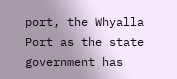port, the Whyalla Port as the state government has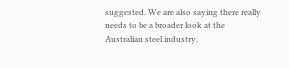suggested. We are also saying there really needs to be a broader look at the Australian steel industry,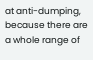at anti-dumping, because there are a whole range of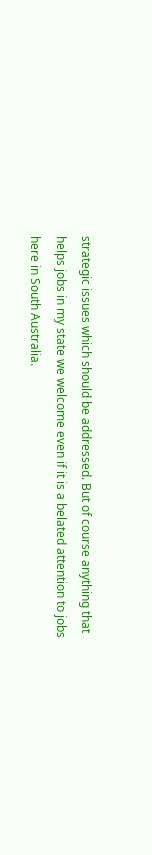strategic issues which should be addressed. But of course anything that helps jobs in my state we welcome even if it is a belated attention to jobs here in South Australia.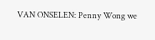VAN ONSELEN: Penny Wong we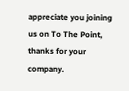appreciate you joining us on To The Point, thanks for your company.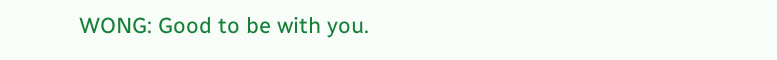WONG: Good to be with you.